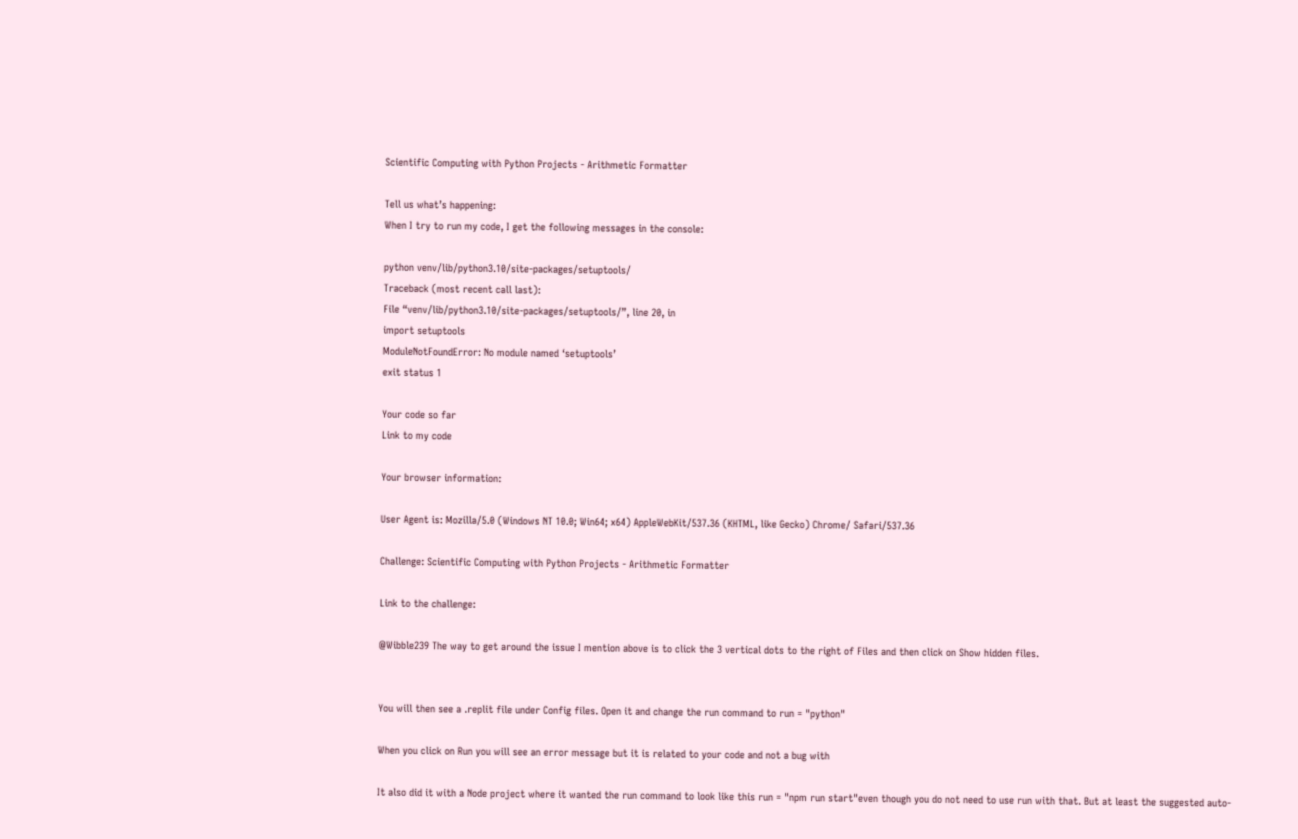Scientific Computing with Python Projects - Arithmetic Formatter

Tell us what’s happening:
When I try to run my code, I get the following messages in the console:

python venv/lib/python3.10/site-packages/setuptools/
Traceback (most recent call last):
File “venv/lib/python3.10/site-packages/setuptools/”, line 20, in
import setuptools
ModuleNotFoundError: No module named ‘setuptools’
exit status 1

Your code so far
Link to my code

Your browser information:

User Agent is: Mozilla/5.0 (Windows NT 10.0; Win64; x64) AppleWebKit/537.36 (KHTML, like Gecko) Chrome/ Safari/537.36

Challenge: Scientific Computing with Python Projects - Arithmetic Formatter

Link to the challenge:

@Wibble239 The way to get around the issue I mention above is to click the 3 vertical dots to the right of Files and then click on Show hidden files.


You will then see a .replit file under Config files. Open it and change the run command to run = "python"

When you click on Run you will see an error message but it is related to your code and not a bug with

It also did it with a Node project where it wanted the run command to look like this run = "npm run start"even though you do not need to use run with that. But at least the suggested auto-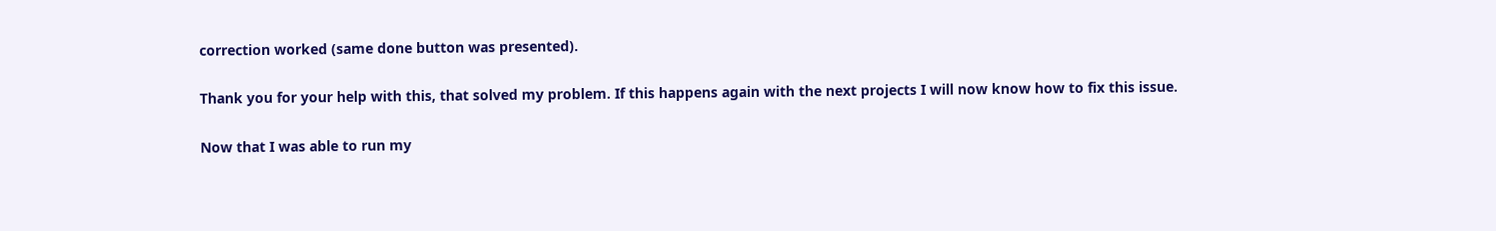correction worked (same done button was presented).

Thank you for your help with this, that solved my problem. If this happens again with the next projects I will now know how to fix this issue.

Now that I was able to run my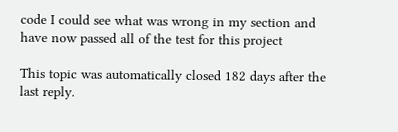code I could see what was wrong in my section and have now passed all of the test for this project

This topic was automatically closed 182 days after the last reply.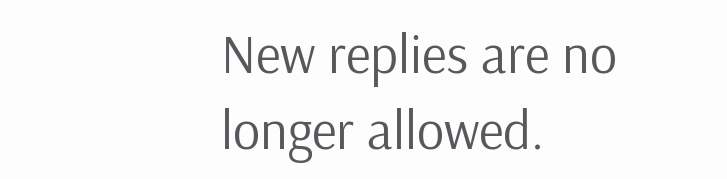New replies are no longer allowed.